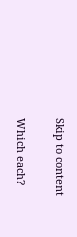Skip to content

Which each?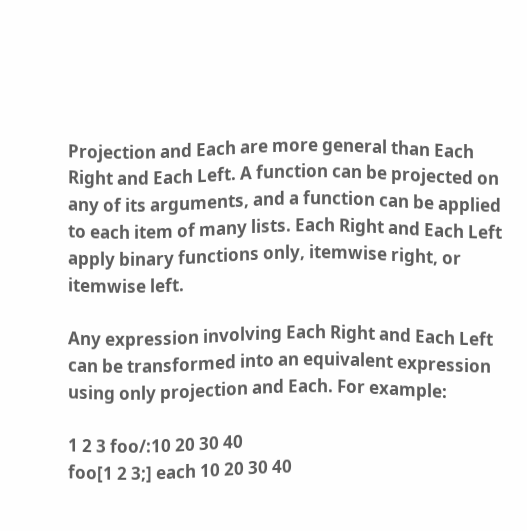Projection and Each are more general than Each Right and Each Left. A function can be projected on any of its arguments, and a function can be applied to each item of many lists. Each Right and Each Left apply binary functions only, itemwise right, or itemwise left.

Any expression involving Each Right and Each Left can be transformed into an equivalent expression using only projection and Each. For example:

1 2 3 foo/:10 20 30 40
foo[1 2 3;] each 10 20 30 40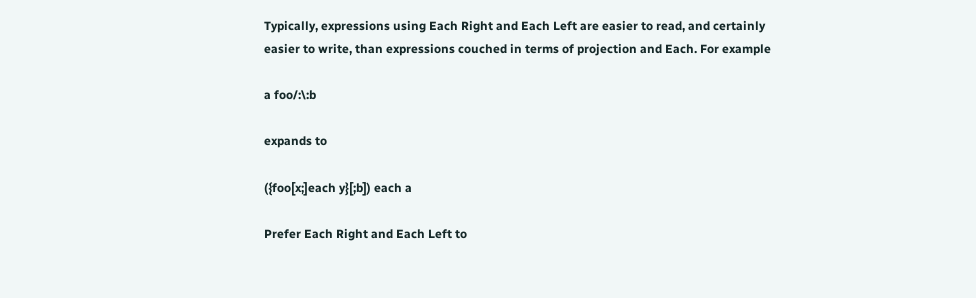Typically, expressions using Each Right and Each Left are easier to read, and certainly easier to write, than expressions couched in terms of projection and Each. For example

a foo/:\:b

expands to

({foo[x;]each y}[;b]) each a

Prefer Each Right and Each Left to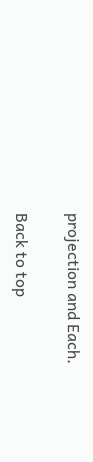projection and Each.

Back to top